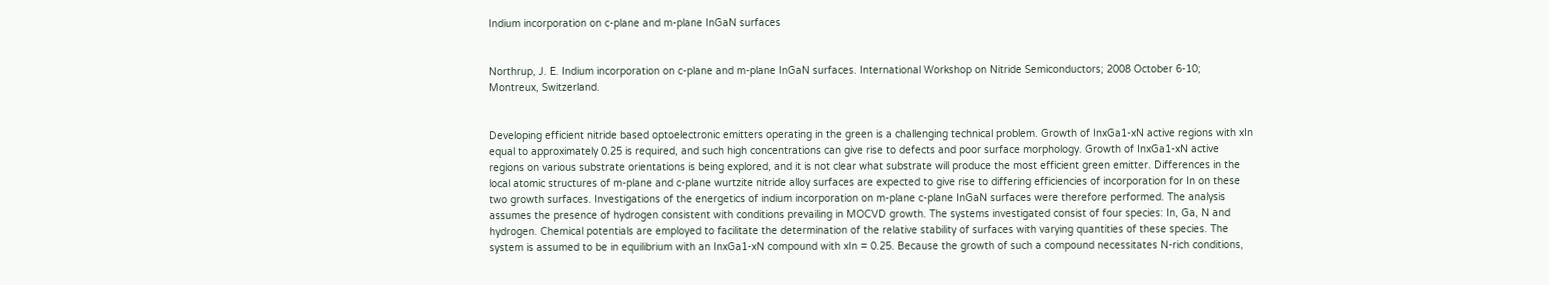Indium incorporation on c-plane and m-plane InGaN surfaces


Northrup, J. E. Indium incorporation on c-plane and m-plane InGaN surfaces. International Workshop on Nitride Semiconductors; 2008 October 6-10; Montreux, Switzerland.


Developing efficient nitride based optoelectronic emitters operating in the green is a challenging technical problem. Growth of InxGa1-xN active regions with xIn equal to approximately 0.25 is required, and such high concentrations can give rise to defects and poor surface morphology. Growth of InxGa1-xN active regions on various substrate orientations is being explored, and it is not clear what substrate will produce the most efficient green emitter. Differences in the local atomic structures of m-plane and c-plane wurtzite nitride alloy surfaces are expected to give rise to differing efficiencies of incorporation for In on these two growth surfaces. Investigations of the energetics of indium incorporation on m-plane c-plane InGaN surfaces were therefore performed. The analysis assumes the presence of hydrogen consistent with conditions prevailing in MOCVD growth. The systems investigated consist of four species: In, Ga, N and hydrogen. Chemical potentials are employed to facilitate the determination of the relative stability of surfaces with varying quantities of these species. The system is assumed to be in equilibrium with an InxGa1-xN compound with xIn = 0.25. Because the growth of such a compound necessitates N-rich conditions,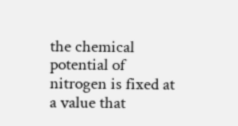the chemical potential of nitrogen is fixed at a value that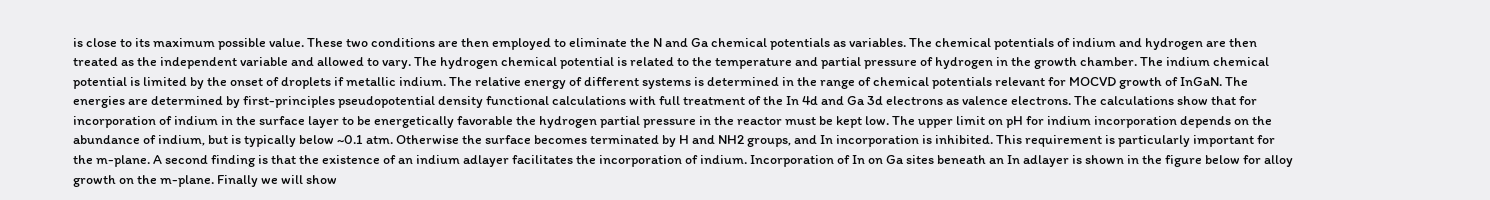is close to its maximum possible value. These two conditions are then employed to eliminate the N and Ga chemical potentials as variables. The chemical potentials of indium and hydrogen are then treated as the independent variable and allowed to vary. The hydrogen chemical potential is related to the temperature and partial pressure of hydrogen in the growth chamber. The indium chemical potential is limited by the onset of droplets if metallic indium. The relative energy of different systems is determined in the range of chemical potentials relevant for MOCVD growth of InGaN. The energies are determined by first-principles pseudopotential density functional calculations with full treatment of the In 4d and Ga 3d electrons as valence electrons. The calculations show that for incorporation of indium in the surface layer to be energetically favorable the hydrogen partial pressure in the reactor must be kept low. The upper limit on pH for indium incorporation depends on the abundance of indium, but is typically below ~0.1 atm. Otherwise the surface becomes terminated by H and NH2 groups, and In incorporation is inhibited. This requirement is particularly important for the m-plane. A second finding is that the existence of an indium adlayer facilitates the incorporation of indium. Incorporation of In on Ga sites beneath an In adlayer is shown in the figure below for alloy growth on the m-plane. Finally we will show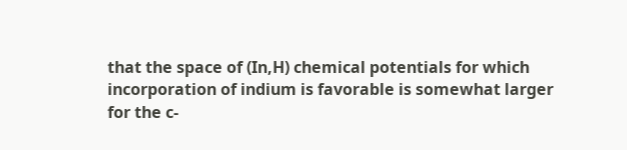that the space of (In,H) chemical potentials for which incorporation of indium is favorable is somewhat larger for the c-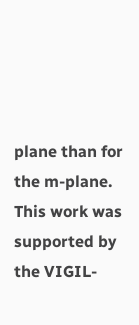plane than for the m-plane. This work was supported by the VIGIL-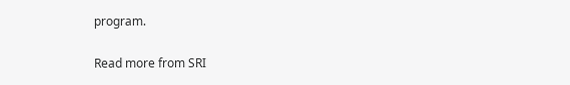program.

Read more from SRI